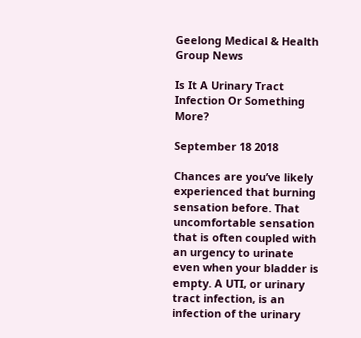Geelong Medical & Health Group News

Is It A Urinary Tract Infection Or Something More?

September 18 2018

Chances are you’ve likely experienced that burning sensation before. That uncomfortable sensation that is often coupled with an urgency to urinate even when your bladder is empty. A UTI, or urinary tract infection, is an infection of the urinary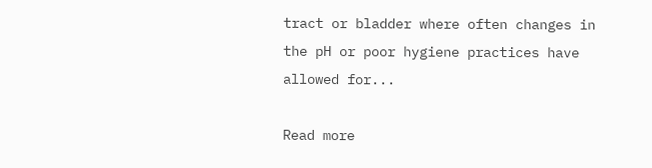tract or bladder where often changes in the pH or poor hygiene practices have allowed for...

Read more